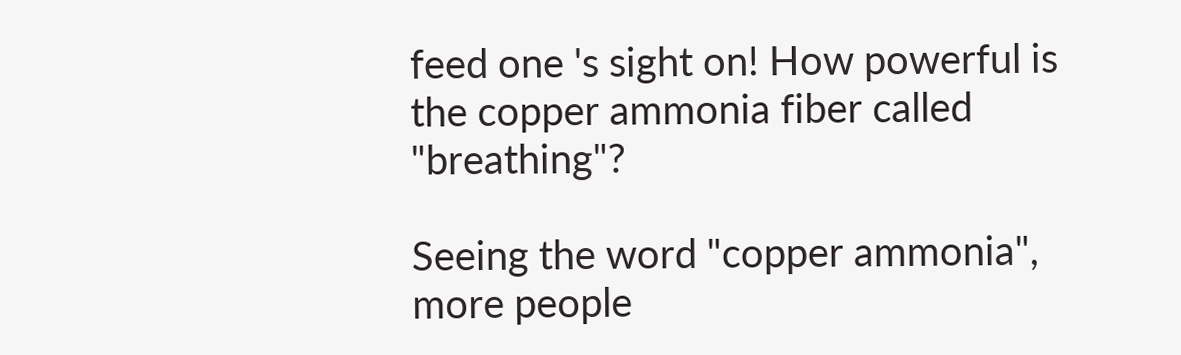feed one 's sight on! How powerful is the copper ammonia fiber called "breathing"?

Seeing the word "copper ammonia", more people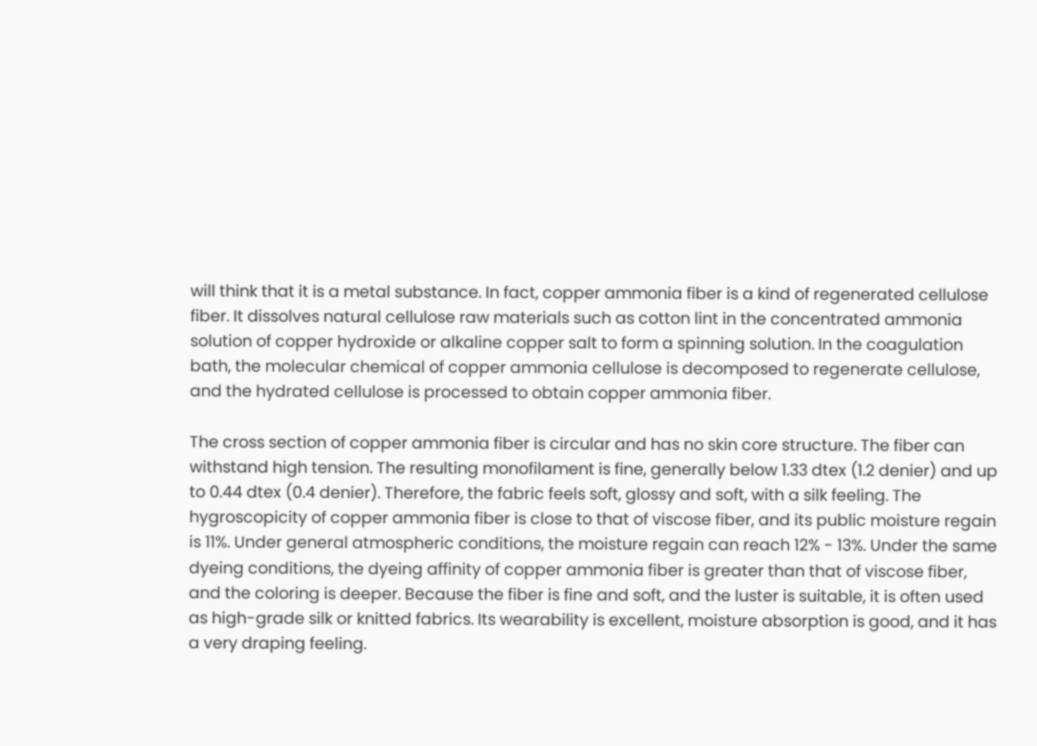will think that it is a metal substance. In fact, copper ammonia fiber is a kind of regenerated cellulose fiber. It dissolves natural cellulose raw materials such as cotton lint in the concentrated ammonia solution of copper hydroxide or alkaline copper salt to form a spinning solution. In the coagulation bath, the molecular chemical of copper ammonia cellulose is decomposed to regenerate cellulose, and the hydrated cellulose is processed to obtain copper ammonia fiber.

The cross section of copper ammonia fiber is circular and has no skin core structure. The fiber can withstand high tension. The resulting monofilament is fine, generally below 1.33 dtex (1.2 denier) and up to 0.44 dtex (0.4 denier). Therefore, the fabric feels soft, glossy and soft, with a silk feeling. The hygroscopicity of copper ammonia fiber is close to that of viscose fiber, and its public moisture regain is 11%. Under general atmospheric conditions, the moisture regain can reach 12% - 13%. Under the same dyeing conditions, the dyeing affinity of copper ammonia fiber is greater than that of viscose fiber, and the coloring is deeper. Because the fiber is fine and soft, and the luster is suitable, it is often used as high-grade silk or knitted fabrics. Its wearability is excellent, moisture absorption is good, and it has a very draping feeling.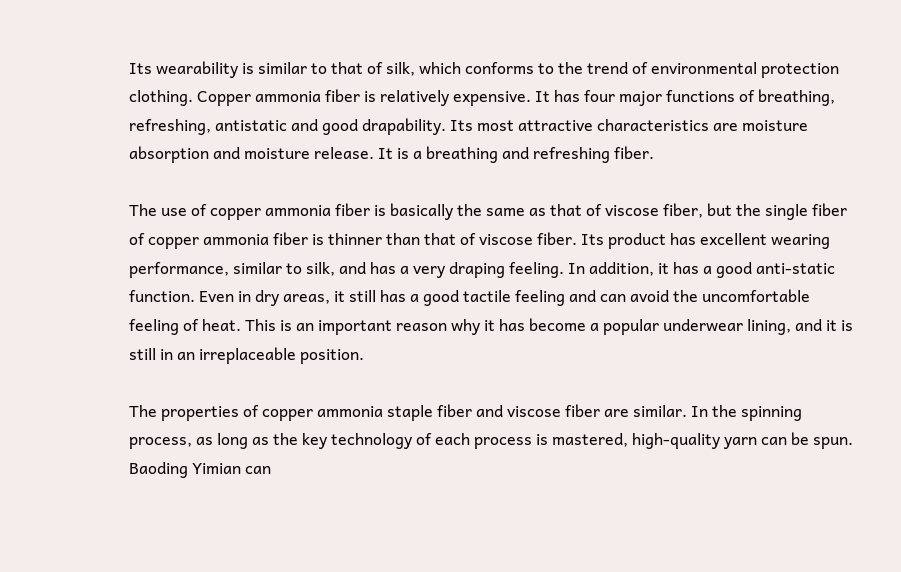Its wearability is similar to that of silk, which conforms to the trend of environmental protection clothing. Copper ammonia fiber is relatively expensive. It has four major functions of breathing, refreshing, antistatic and good drapability. Its most attractive characteristics are moisture absorption and moisture release. It is a breathing and refreshing fiber.

The use of copper ammonia fiber is basically the same as that of viscose fiber, but the single fiber of copper ammonia fiber is thinner than that of viscose fiber. Its product has excellent wearing performance, similar to silk, and has a very draping feeling. In addition, it has a good anti-static function. Even in dry areas, it still has a good tactile feeling and can avoid the uncomfortable feeling of heat. This is an important reason why it has become a popular underwear lining, and it is still in an irreplaceable position.

The properties of copper ammonia staple fiber and viscose fiber are similar. In the spinning process, as long as the key technology of each process is mastered, high-quality yarn can be spun. Baoding Yimian can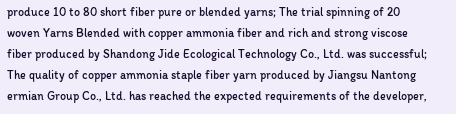produce 10 to 80 short fiber pure or blended yarns; The trial spinning of 20 woven Yarns Blended with copper ammonia fiber and rich and strong viscose fiber produced by Shandong Jide Ecological Technology Co., Ltd. was successful; The quality of copper ammonia staple fiber yarn produced by Jiangsu Nantong ermian Group Co., Ltd. has reached the expected requirements of the developer,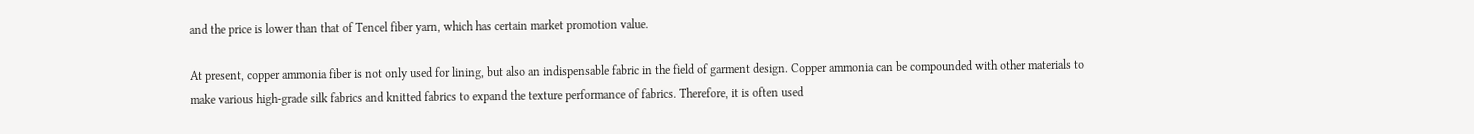and the price is lower than that of Tencel fiber yarn, which has certain market promotion value.

At present, copper ammonia fiber is not only used for lining, but also an indispensable fabric in the field of garment design. Copper ammonia can be compounded with other materials to make various high-grade silk fabrics and knitted fabrics to expand the texture performance of fabrics. Therefore, it is often used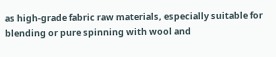as high-grade fabric raw materials, especially suitable for blending or pure spinning with wool and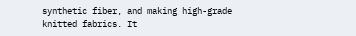synthetic fiber, and making high-grade knitted fabrics. It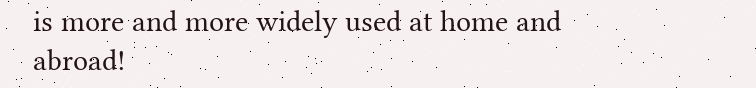is more and more widely used at home and abroad!